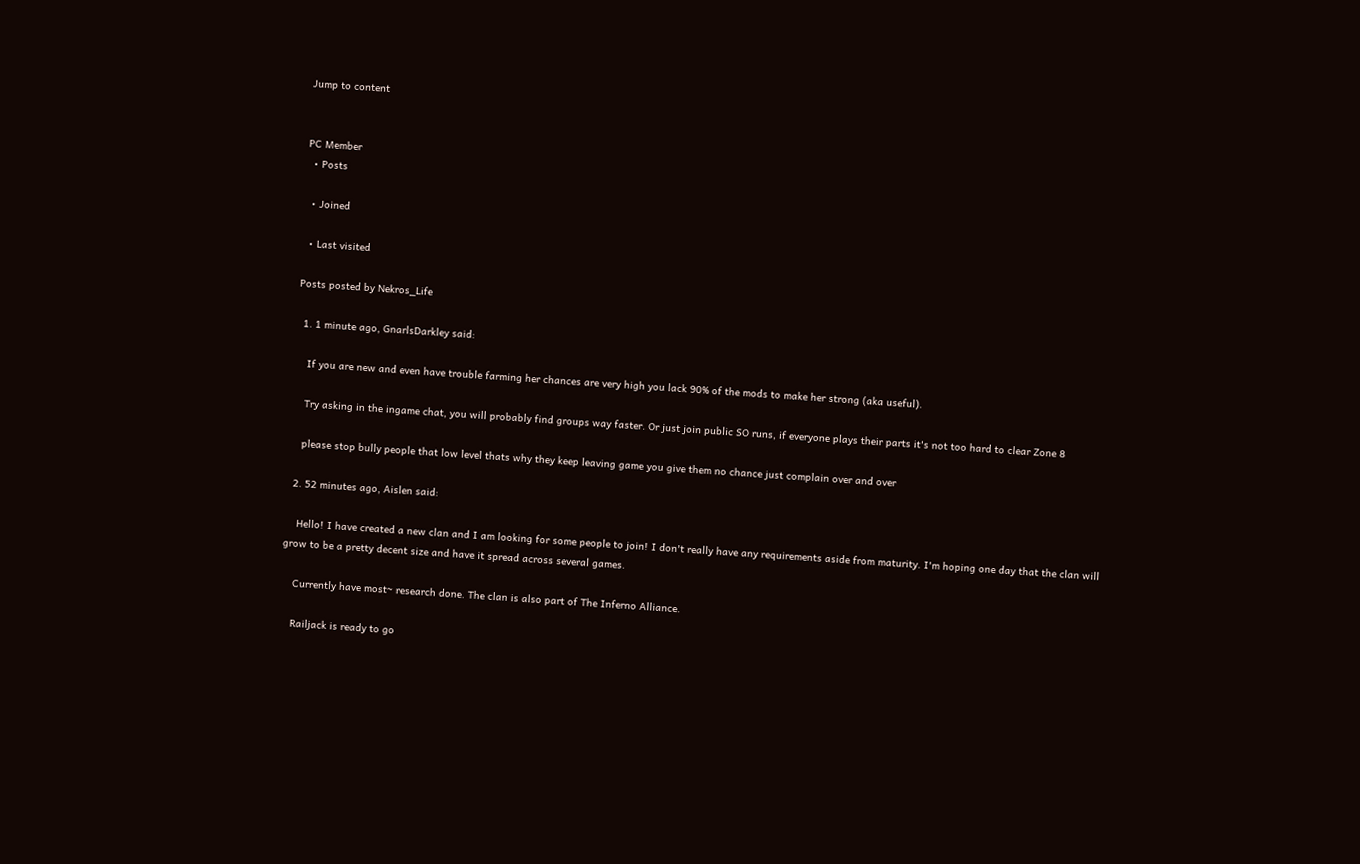Jump to content


PC Member
  • Posts

  • Joined

  • Last visited

Posts posted by Nekros_Life

  1. 1 minute ago, GnarlsDarkley said:

    If you are new and even have trouble farming her chances are very high you lack 90% of the mods to make her strong (aka useful).

    Try asking in the ingame chat, you will probably find groups way faster. Or just join public SO runs, if everyone plays their parts it's not too hard to clear Zone 8

    please stop bully people that low level thats why they keep leaving game you give them no chance just complain over and over

  2. 52 minutes ago, Aislen said:

    Hello! I have created a new clan and I am looking for some people to join! I don't really have any requirements aside from maturity. I'm hoping one day that the clan will grow to be a pretty decent size and have it spread across several games.

    Currently have most~ research done. The clan is also part of The Inferno Alliance.

    Railjack is ready to go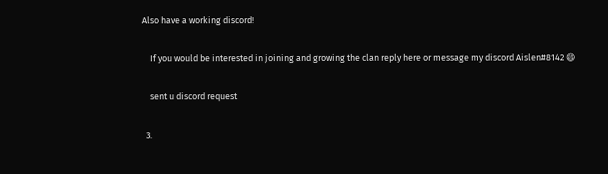Also have a working discord!

    If you would be interested in joining and growing the clan reply here or message my discord Aislen#8142 😄

    sent u discord request

  3.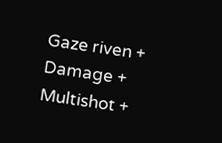Gaze riven + Damage + Multishot +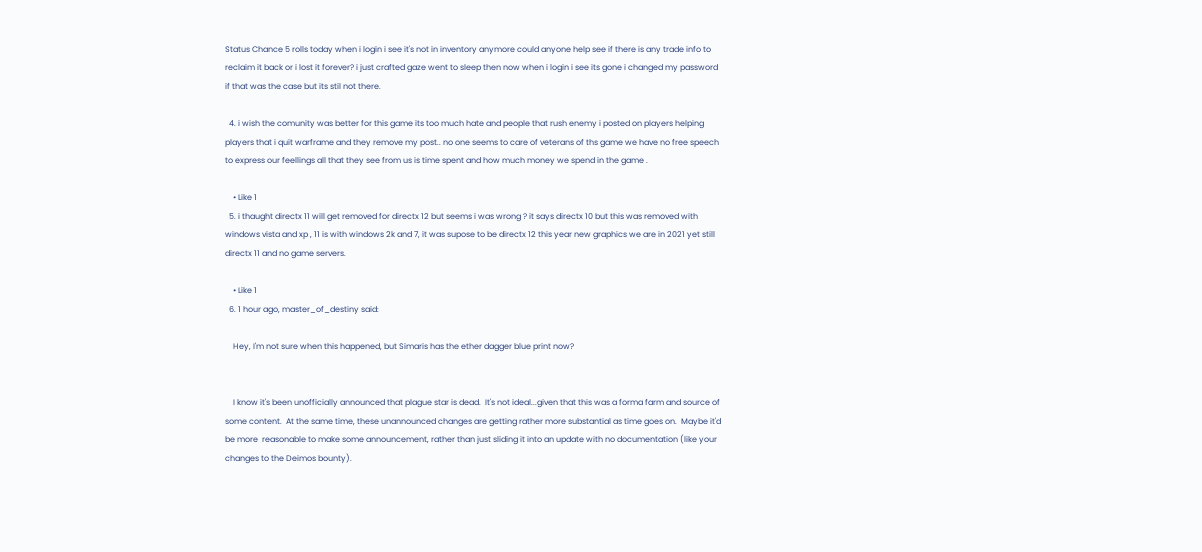Status Chance 5 rolls today when i login i see it's not in inventory anymore could anyone help see if there is any trade info to reclaim it back or i lost it forever? i just crafted gaze went to sleep then now when i login i see its gone i changed my password if that was the case but its stil not there.

  4. i wish the comunity was better for this game its too much hate and people that rush enemy i posted on players helping players that i quit warframe and they remove my post.. no one seems to care of veterans of ths game we have no free speech to express our feellings all that they see from us is time spent and how much money we spend in the game .

    • Like 1
  5. i thaught directx 11 will get removed for directx 12 but seems i was wrong ? it says directx 10 but this was removed with windows vista and xp , 11 is with windows 2k and 7, it was supose to be directx 12 this year new graphics we are in 2021 yet still directx 11 and no game servers.

    • Like 1
  6. 1 hour ago, master_of_destiny said:

    Hey, I'm not sure when this happened, but Simaris has the ether dagger blue print now?


    I know it's been unofficially announced that plague star is dead.  It's not ideal...given that this was a forma farm and source of some content.  At the same time, these unannounced changes are getting rather more substantial as time goes on.  Maybe it'd be more  reasonable to make some announcement, rather than just sliding it into an update with no documentation (like your changes to the Deimos bounty).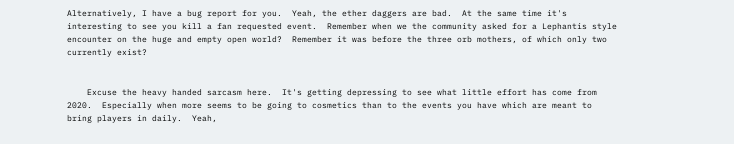Alternatively, I have a bug report for you.  Yeah, the ether daggers are bad.  At the same time it's interesting to see you kill a fan requested event.  Remember when we the community asked for a Lephantis style encounter on the huge and empty open world?  Remember it was before the three orb mothers, of which only two currently exist?


    Excuse the heavy handed sarcasm here.  It's getting depressing to see what little effort has come from 2020.  Especially when more seems to be going to cosmetics than to the events you have which are meant to bring players in daily.  Yeah,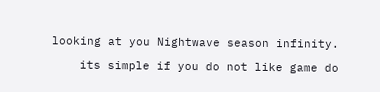looking at you Nightwave season infinity.

    its simple if you do not like game do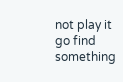not play it go find something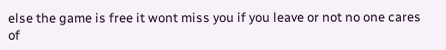else the game is free it wont miss you if you leave or not no one cares of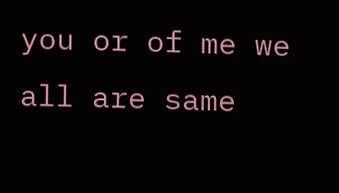you or of me we all are same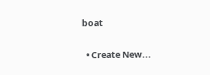boat

  • Create New...